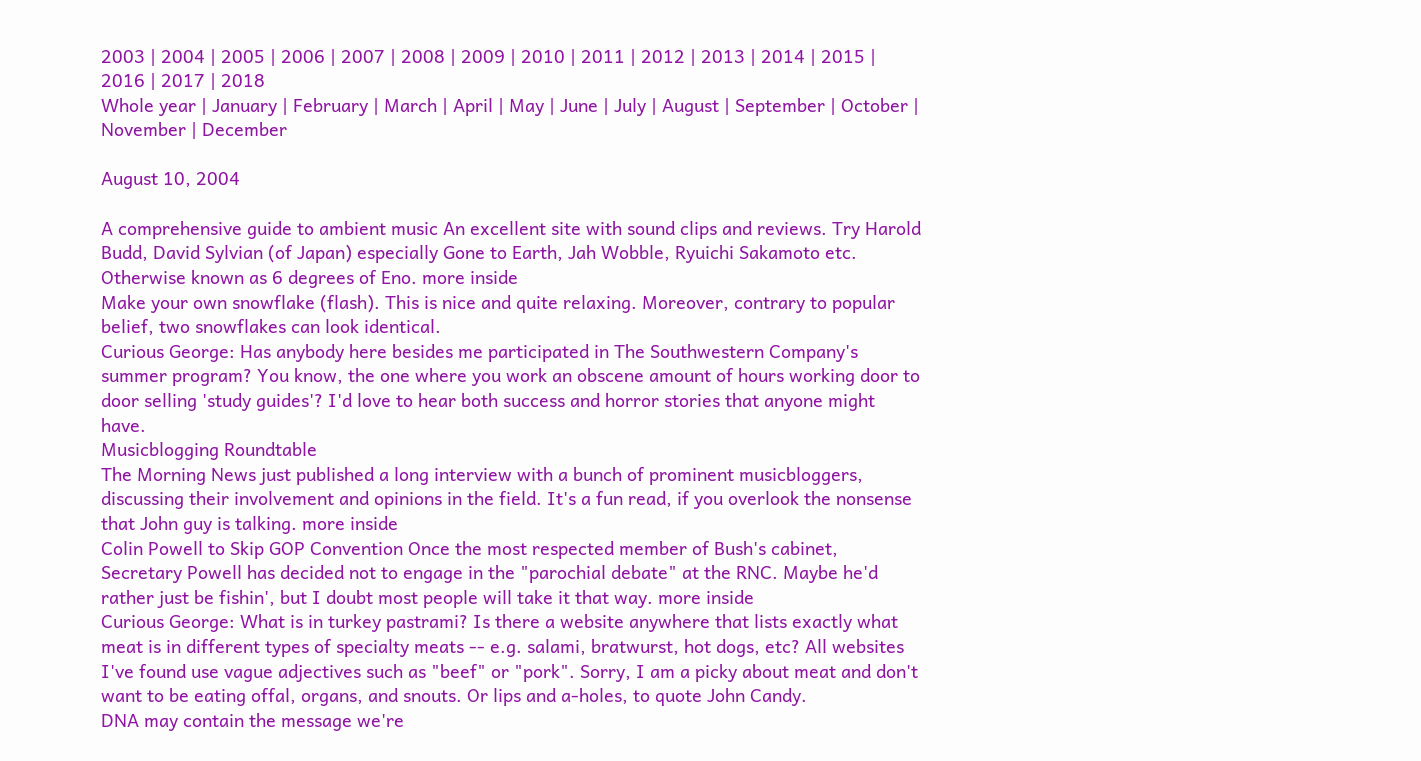2003 | 2004 | 2005 | 2006 | 2007 | 2008 | 2009 | 2010 | 2011 | 2012 | 2013 | 2014 | 2015 | 2016 | 2017 | 2018
Whole year | January | February | March | April | May | June | July | August | September | October | November | December

August 10, 2004

A comprehensive guide to ambient music An excellent site with sound clips and reviews. Try Harold Budd, David Sylvian (of Japan) especially Gone to Earth, Jah Wobble, Ryuichi Sakamoto etc. Otherwise known as 6 degrees of Eno. more inside
Make your own snowflake (flash). This is nice and quite relaxing. Moreover, contrary to popular belief, two snowflakes can look identical.
Curious George: Has anybody here besides me participated in The Southwestern Company's summer program? You know, the one where you work an obscene amount of hours working door to door selling 'study guides'? I'd love to hear both success and horror stories that anyone might have.
Musicblogging Roundtable
The Morning News just published a long interview with a bunch of prominent musicbloggers, discussing their involvement and opinions in the field. It's a fun read, if you overlook the nonsense that John guy is talking. more inside
Colin Powell to Skip GOP Convention Once the most respected member of Bush's cabinet, Secretary Powell has decided not to engage in the "parochial debate" at the RNC. Maybe he'd rather just be fishin', but I doubt most people will take it that way. more inside
Curious George: What is in turkey pastrami? Is there a website anywhere that lists exactly what meat is in different types of specialty meats -- e.g. salami, bratwurst, hot dogs, etc? All websites I've found use vague adjectives such as "beef" or "pork". Sorry, I am a picky about meat and don't want to be eating offal, organs, and snouts. Or lips and a-holes, to quote John Candy.
DNA may contain the message we're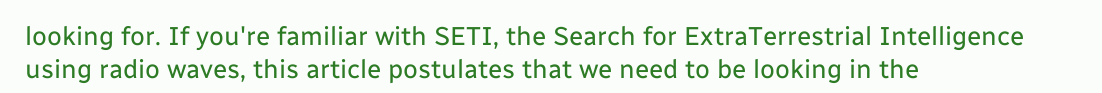looking for. If you're familiar with SETI, the Search for ExtraTerrestrial Intelligence using radio waves, this article postulates that we need to be looking in the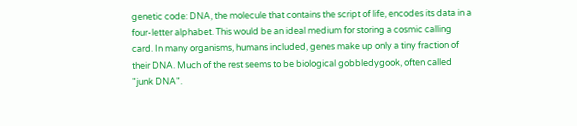genetic code: DNA, the molecule that contains the script of life, encodes its data in a four-letter alphabet. This would be an ideal medium for storing a cosmic calling card. In many organisms, humans included, genes make up only a tiny fraction of their DNA. Much of the rest seems to be biological gobbledygook, often called "junk DNA".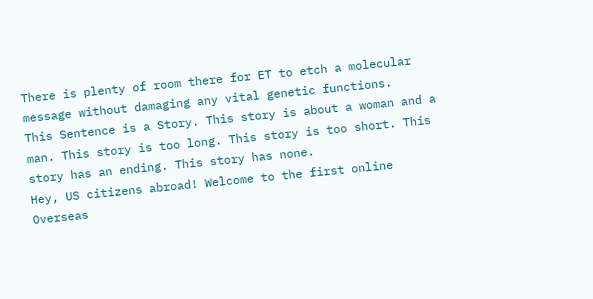There is plenty of room there for ET to etch a molecular message without damaging any vital genetic functions.
This Sentence is a Story. This story is about a woman and a man. This story is too long. This story is too short. This story has an ending. This story has none.
Hey, US citizens abroad! Welcome to the first online Overseas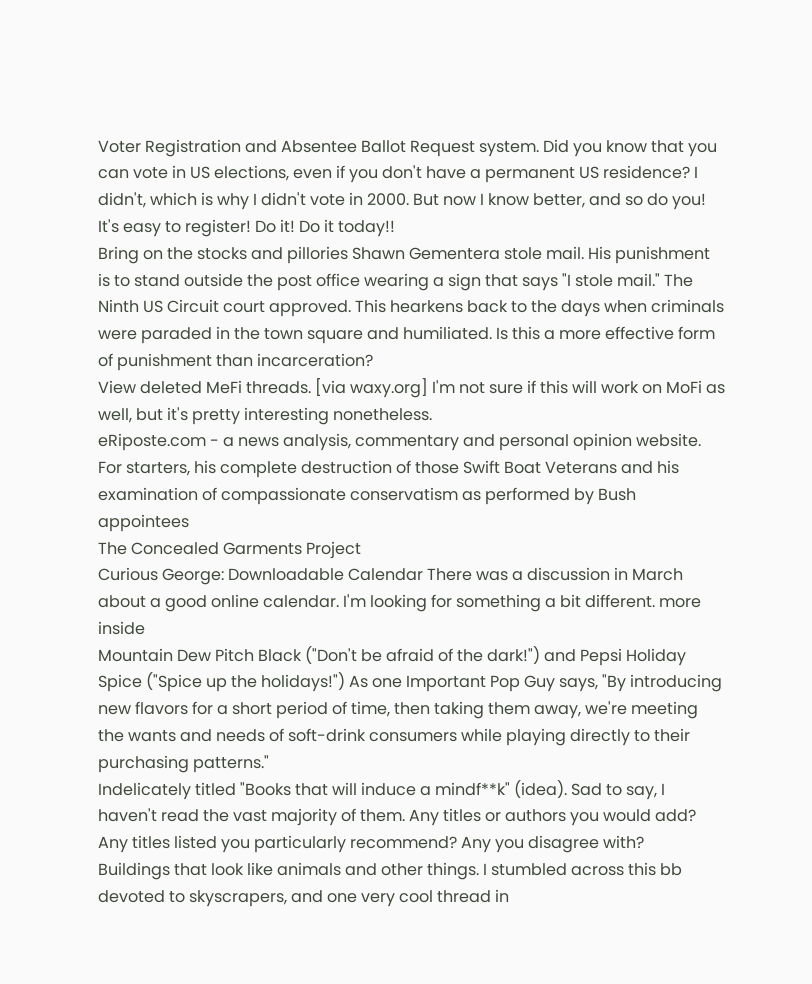Voter Registration and Absentee Ballot Request system. Did you know that you can vote in US elections, even if you don't have a permanent US residence? I didn't, which is why I didn't vote in 2000. But now I know better, and so do you! It's easy to register! Do it! Do it today!!
Bring on the stocks and pillories Shawn Gementera stole mail. His punishment is to stand outside the post office wearing a sign that says "I stole mail." The Ninth US Circuit court approved. This hearkens back to the days when criminals were paraded in the town square and humiliated. Is this a more effective form of punishment than incarceration?
View deleted MeFi threads. [via waxy.org] I'm not sure if this will work on MoFi as well, but it's pretty interesting nonetheless.
eRiposte.com - a news analysis, commentary and personal opinion website. For starters, his complete destruction of those Swift Boat Veterans and his examination of compassionate conservatism as performed by Bush appointees
The Concealed Garments Project
Curious George: Downloadable Calendar There was a discussion in March about a good online calendar. I'm looking for something a bit different. more inside
Mountain Dew Pitch Black ("Don't be afraid of the dark!") and Pepsi Holiday Spice ("Spice up the holidays!") As one Important Pop Guy says, "By introducing new flavors for a short period of time, then taking them away, we're meeting the wants and needs of soft-drink consumers while playing directly to their purchasing patterns."
Indelicately titled "Books that will induce a mindf**k" (idea). Sad to say, I haven't read the vast majority of them. Any titles or authors you would add? Any titles listed you particularly recommend? Any you disagree with?
Buildings that look like animals and other things. I stumbled across this bb devoted to skyscrapers, and one very cool thread in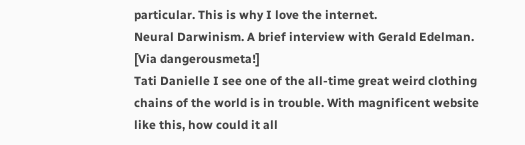particular. This is why I love the internet.
Neural Darwinism. A brief interview with Gerald Edelman. [Via dangerousmeta!]
Tati Danielle I see one of the all-time great weird clothing chains of the world is in trouble. With magnificent website like this, how could it all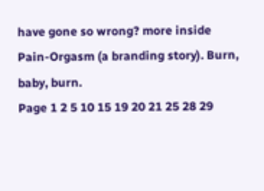have gone so wrong? more inside
Pain-Orgasm (a branding story). Burn, baby, burn.
Page 1 2 5 10 15 19 20 21 25 28 29